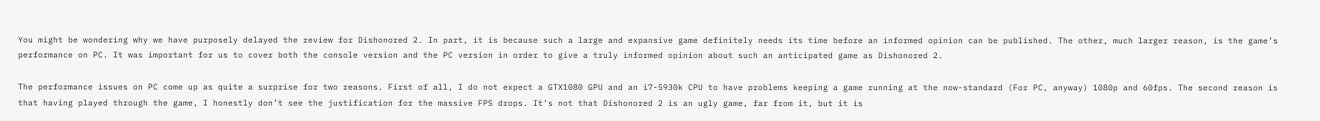You might be wondering why we have purposely delayed the review for Dishonored 2. In part, it is because such a large and expansive game definitely needs its time before an informed opinion can be published. The other, much larger reason, is the game’s performance on PC. It was important for us to cover both the console version and the PC version in order to give a truly informed opinion about such an anticipated game as Dishonored 2.

The performance issues on PC come up as quite a surprise for two reasons. First of all, I do not expect a GTX1080 GPU and an i7-5930k CPU to have problems keeping a game running at the now-standard (For PC, anyway) 1080p and 60fps. The second reason is that having played through the game, I honestly don’t see the justification for the massive FPS drops. It’s not that Dishonored 2 is an ugly game, far from it, but it is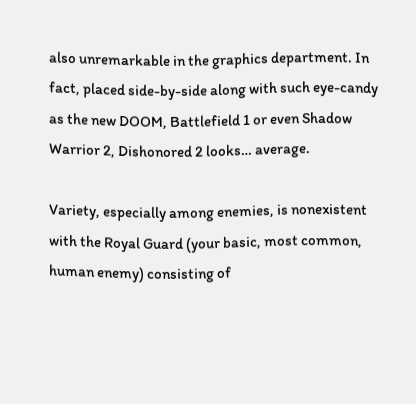also unremarkable in the graphics department. In fact, placed side-by-side along with such eye-candy as the new DOOM, Battlefield 1 or even Shadow Warrior 2, Dishonored 2 looks… average.

Variety, especially among enemies, is nonexistent with the Royal Guard (your basic, most common, human enemy) consisting of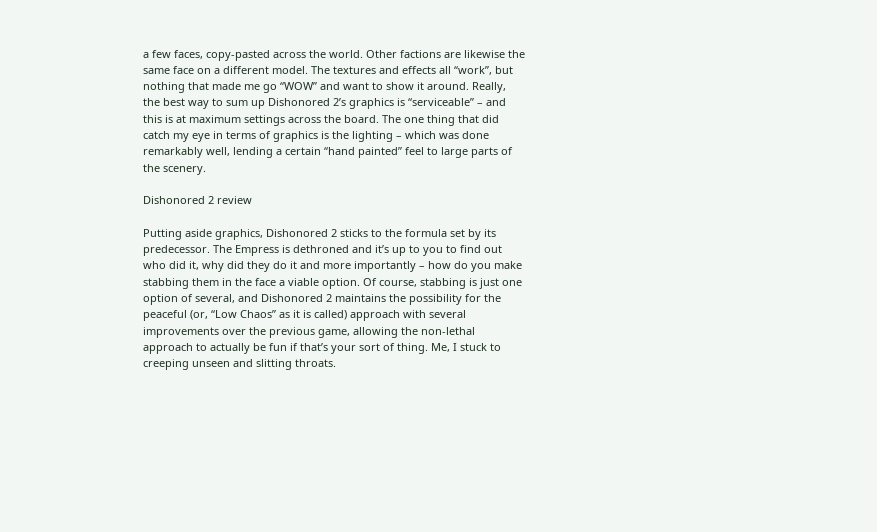a few faces, copy-pasted across the world. Other factions are likewise the same face on a different model. The textures and effects all “work”, but nothing that made me go “WOW” and want to show it around. Really, the best way to sum up Dishonored 2’s graphics is “serviceable” – and this is at maximum settings across the board. The one thing that did catch my eye in terms of graphics is the lighting – which was done remarkably well, lending a certain “hand painted” feel to large parts of the scenery.

Dishonored 2 review

Putting aside graphics, Dishonored 2 sticks to the formula set by its predecessor. The Empress is dethroned and it’s up to you to find out who did it, why did they do it and more importantly – how do you make stabbing them in the face a viable option. Of course, stabbing is just one option of several, and Dishonored 2 maintains the possibility for the peaceful (or, “Low Chaos” as it is called) approach with several improvements over the previous game, allowing the non-lethal approach to actually be fun if that’s your sort of thing. Me, I stuck to creeping unseen and slitting throats.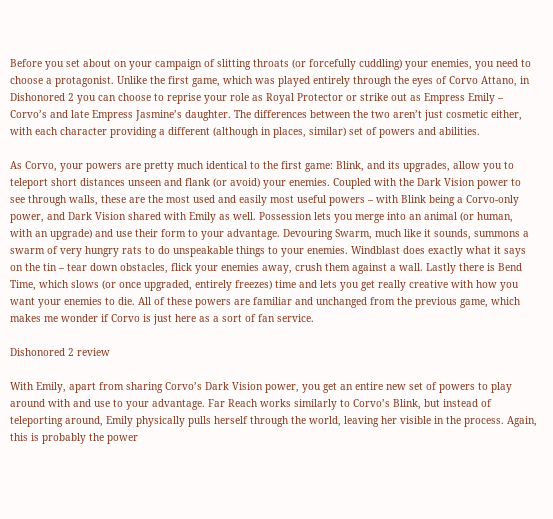Before you set about on your campaign of slitting throats (or forcefully cuddling) your enemies, you need to choose a protagonist. Unlike the first game, which was played entirely through the eyes of Corvo Attano, in Dishonored 2 you can choose to reprise your role as Royal Protector or strike out as Empress Emily – Corvo’s and late Empress Jasmine’s daughter. The differences between the two aren’t just cosmetic either, with each character providing a different (although in places, similar) set of powers and abilities.

As Corvo, your powers are pretty much identical to the first game: Blink, and its upgrades, allow you to teleport short distances unseen and flank (or avoid) your enemies. Coupled with the Dark Vision power to see through walls, these are the most used and easily most useful powers – with Blink being a Corvo-only power, and Dark Vision shared with Emily as well. Possession lets you merge into an animal (or human, with an upgrade) and use their form to your advantage. Devouring Swarm, much like it sounds, summons a swarm of very hungry rats to do unspeakable things to your enemies. Windblast does exactly what it says on the tin – tear down obstacles, flick your enemies away, crush them against a wall. Lastly there is Bend Time, which slows (or once upgraded, entirely freezes) time and lets you get really creative with how you want your enemies to die. All of these powers are familiar and unchanged from the previous game, which makes me wonder if Corvo is just here as a sort of fan service.

Dishonored 2 review

With Emily, apart from sharing Corvo’s Dark Vision power, you get an entire new set of powers to play around with and use to your advantage. Far Reach works similarly to Corvo’s Blink, but instead of teleporting around, Emily physically pulls herself through the world, leaving her visible in the process. Again, this is probably the power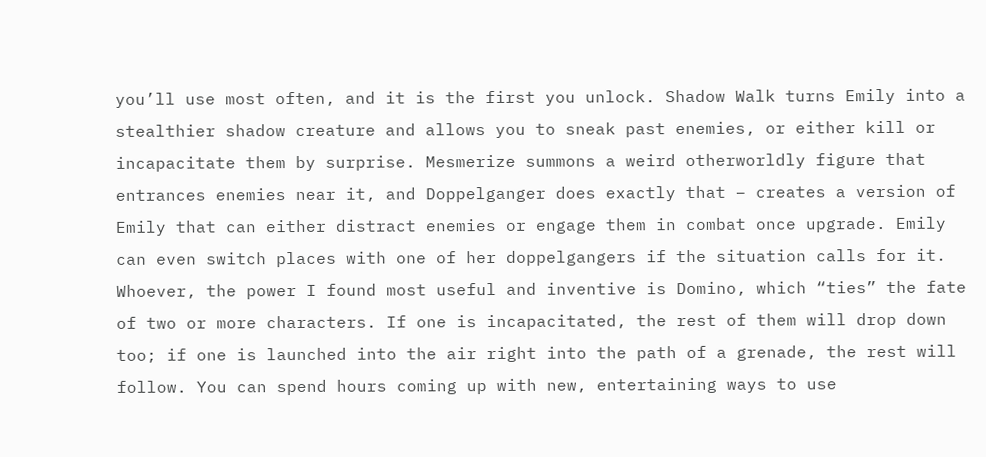you’ll use most often, and it is the first you unlock. Shadow Walk turns Emily into a stealthier shadow creature and allows you to sneak past enemies, or either kill or incapacitate them by surprise. Mesmerize summons a weird otherworldly figure that entrances enemies near it, and Doppelganger does exactly that – creates a version of Emily that can either distract enemies or engage them in combat once upgrade. Emily can even switch places with one of her doppelgangers if the situation calls for it. Whoever, the power I found most useful and inventive is Domino, which “ties” the fate of two or more characters. If one is incapacitated, the rest of them will drop down too; if one is launched into the air right into the path of a grenade, the rest will follow. You can spend hours coming up with new, entertaining ways to use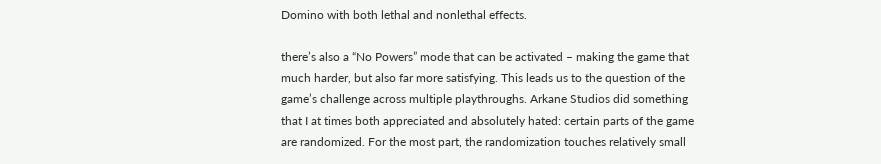Domino with both lethal and nonlethal effects.

there’s also a “No Powers” mode that can be activated – making the game that much harder, but also far more satisfying. This leads us to the question of the game’s challenge across multiple playthroughs. Arkane Studios did something that I at times both appreciated and absolutely hated: certain parts of the game are randomized. For the most part, the randomization touches relatively small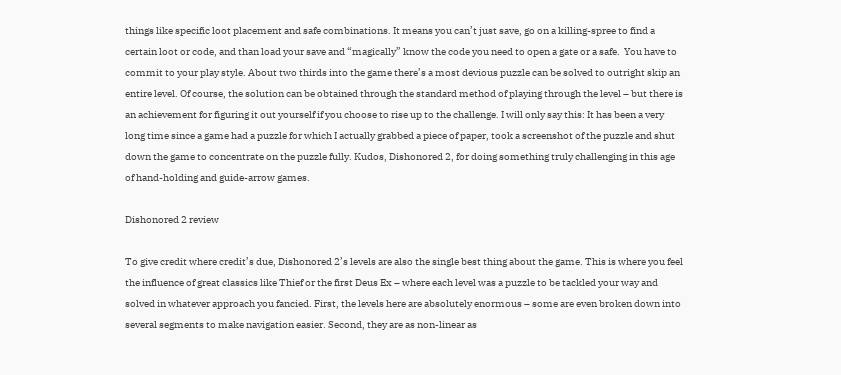things like specific loot placement and safe combinations. It means you can’t just save, go on a killing-spree to find a certain loot or code, and than load your save and “magically” know the code you need to open a gate or a safe.  You have to commit to your play style. About two thirds into the game there’s a most devious puzzle can be solved to outright skip an entire level. Of course, the solution can be obtained through the standard method of playing through the level – but there is an achievement for figuring it out yourself if you choose to rise up to the challenge. I will only say this: It has been a very long time since a game had a puzzle for which I actually grabbed a piece of paper, took a screenshot of the puzzle and shut down the game to concentrate on the puzzle fully. Kudos, Dishonored 2, for doing something truly challenging in this age of hand-holding and guide-arrow games.

Dishonored 2 review

To give credit where credit’s due, Dishonored 2’s levels are also the single best thing about the game. This is where you feel the influence of great classics like Thief or the first Deus Ex – where each level was a puzzle to be tackled your way and solved in whatever approach you fancied. First, the levels here are absolutely enormous – some are even broken down into several segments to make navigation easier. Second, they are as non-linear as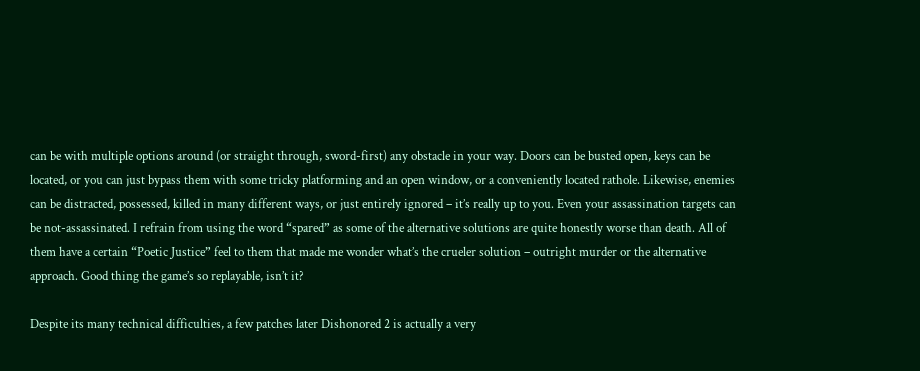can be with multiple options around (or straight through, sword-first) any obstacle in your way. Doors can be busted open, keys can be located, or you can just bypass them with some tricky platforming and an open window, or a conveniently located rathole. Likewise, enemies can be distracted, possessed, killed in many different ways, or just entirely ignored – it’s really up to you. Even your assassination targets can be not-assassinated. I refrain from using the word “spared” as some of the alternative solutions are quite honestly worse than death. All of them have a certain “Poetic Justice” feel to them that made me wonder what’s the crueler solution – outright murder or the alternative approach. Good thing the game’s so replayable, isn’t it?

Despite its many technical difficulties, a few patches later Dishonored 2 is actually a very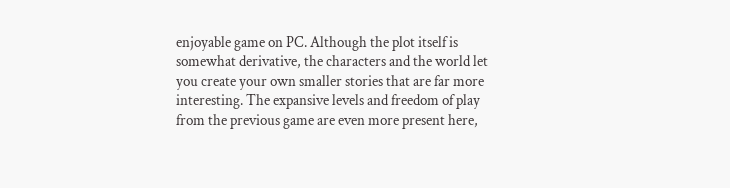enjoyable game on PC. Although the plot itself is somewhat derivative, the characters and the world let you create your own smaller stories that are far more interesting. The expansive levels and freedom of play from the previous game are even more present here,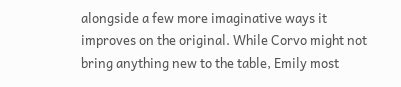alongside a few more imaginative ways it improves on the original. While Corvo might not bring anything new to the table, Emily most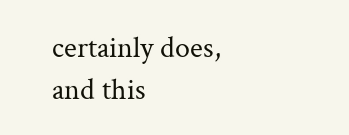certainly does, and this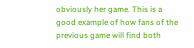obviously her game. This is a good example of how fans of the previous game will find both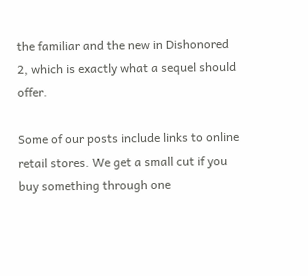the familiar and the new in Dishonored 2, which is exactly what a sequel should offer.

Some of our posts include links to online retail stores. We get a small cut if you buy something through one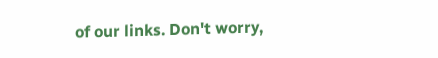of our links. Don't worry,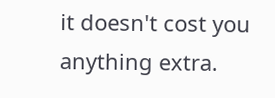it doesn't cost you anything extra.